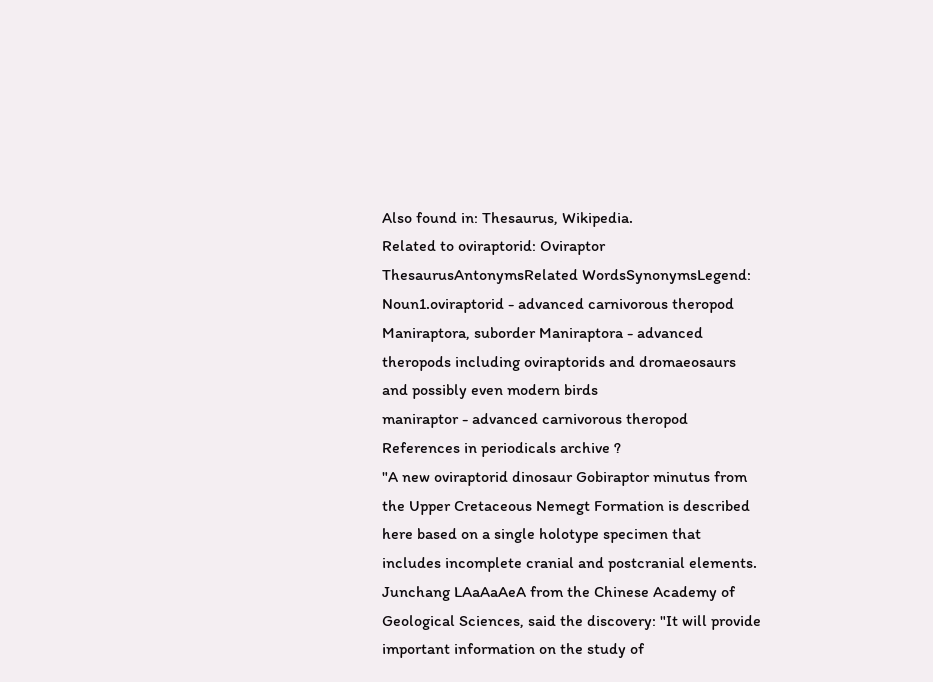Also found in: Thesaurus, Wikipedia.
Related to oviraptorid: Oviraptor
ThesaurusAntonymsRelated WordsSynonymsLegend:
Noun1.oviraptorid - advanced carnivorous theropod
Maniraptora, suborder Maniraptora - advanced theropods including oviraptorids and dromaeosaurs and possibly even modern birds
maniraptor - advanced carnivorous theropod
References in periodicals archive ?
"A new oviraptorid dinosaur Gobiraptor minutus from the Upper Cretaceous Nemegt Formation is described here based on a single holotype specimen that includes incomplete cranial and postcranial elements.
Junchang LAaAaAeA from the Chinese Academy of Geological Sciences, said the discovery: "It will provide important information on the study of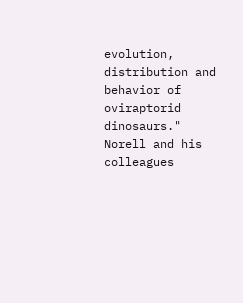evolution, distribution and behavior of oviraptorid dinosaurs."
Norell and his colleagues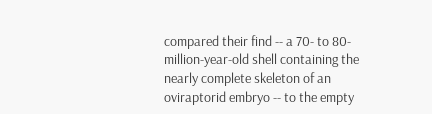compared their find -- a 70- to 80-million-year-old shell containing the nearly complete skeleton of an oviraptorid embryo -- to the empty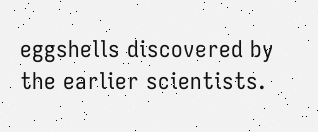eggshells discovered by the earlier scientists.